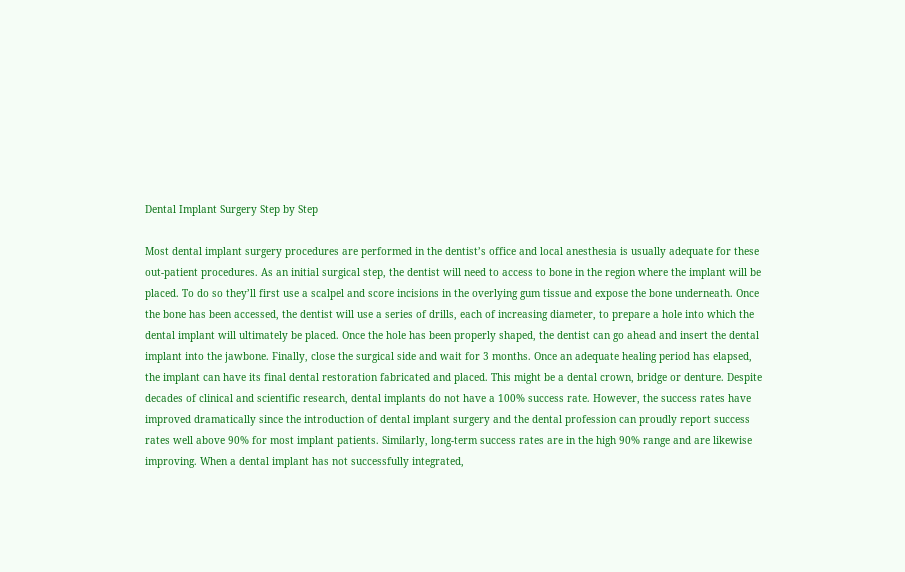Dental Implant Surgery Step by Step

Most dental implant surgery procedures are performed in the dentist’s office and local anesthesia is usually adequate for these out-patient procedures. As an initial surgical step, the dentist will need to access to bone in the region where the implant will be placed. To do so they’ll first use a scalpel and score incisions in the overlying gum tissue and expose the bone underneath. Once the bone has been accessed, the dentist will use a series of drills, each of increasing diameter, to prepare a hole into which the dental implant will ultimately be placed. Once the hole has been properly shaped, the dentist can go ahead and insert the dental implant into the jawbone. Finally, close the surgical side and wait for 3 months. Once an adequate healing period has elapsed, the implant can have its final dental restoration fabricated and placed. This might be a dental crown, bridge or denture. Despite decades of clinical and scientific research, dental implants do not have a 100% success rate. However, the success rates have improved dramatically since the introduction of dental implant surgery and the dental profession can proudly report success rates well above 90% for most implant patients. Similarly, long-term success rates are in the high 90% range and are likewise improving. When a dental implant has not successfully integrated,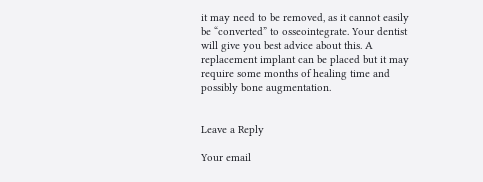it may need to be removed, as it cannot easily be “converted” to osseointegrate. Your dentist will give you best advice about this. A replacement implant can be placed but it may require some months of healing time and possibly bone augmentation.


Leave a Reply

Your email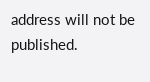address will not be published.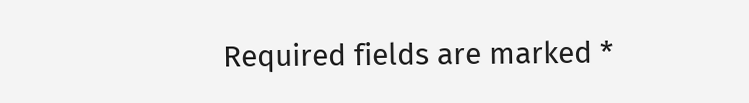Required fields are marked *